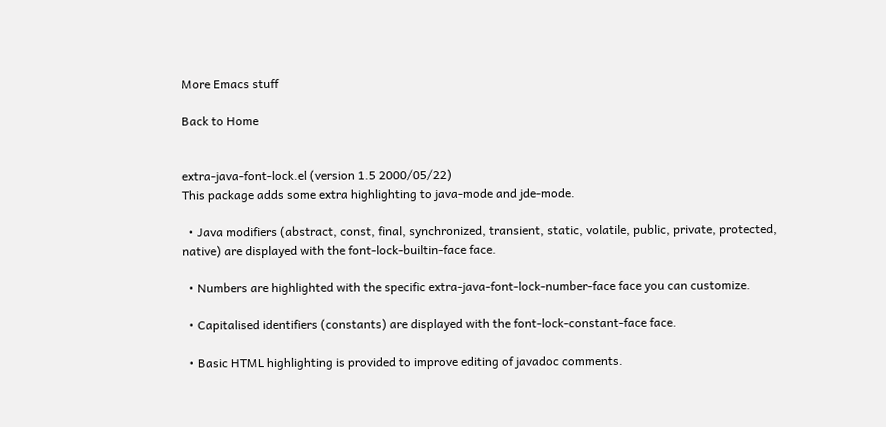More Emacs stuff

Back to Home


extra-java-font-lock.el (version 1.5 2000/05/22)
This package adds some extra highlighting to java-mode and jde-mode.

  • Java modifiers (abstract, const, final, synchronized, transient, static, volatile, public, private, protected, native) are displayed with the font-lock-builtin-face face.

  • Numbers are highlighted with the specific extra-java-font-lock-number-face face you can customize.

  • Capitalised identifiers (constants) are displayed with the font-lock-constant-face face.

  • Basic HTML highlighting is provided to improve editing of javadoc comments.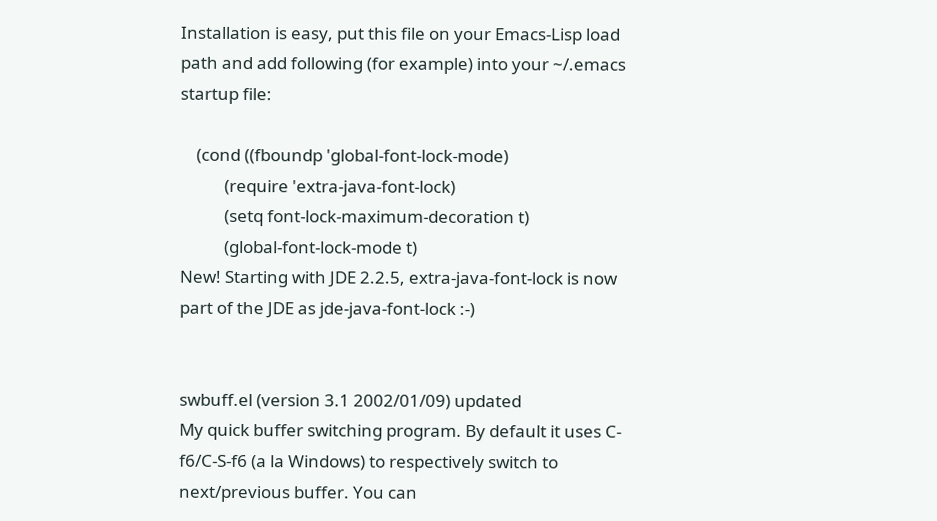Installation is easy, put this file on your Emacs-Lisp load path and add following (for example) into your ~/.emacs startup file:

    (cond ((fboundp 'global-font-lock-mode)
           (require 'extra-java-font-lock)
           (setq font-lock-maximum-decoration t)
           (global-font-lock-mode t)
New! Starting with JDE 2.2.5, extra-java-font-lock is now part of the JDE as jde-java-font-lock :-)


swbuff.el (version 3.1 2002/01/09) updated
My quick buffer switching program. By default it uses C-f6/C-S-f6 (a la Windows) to respectively switch to next/previous buffer. You can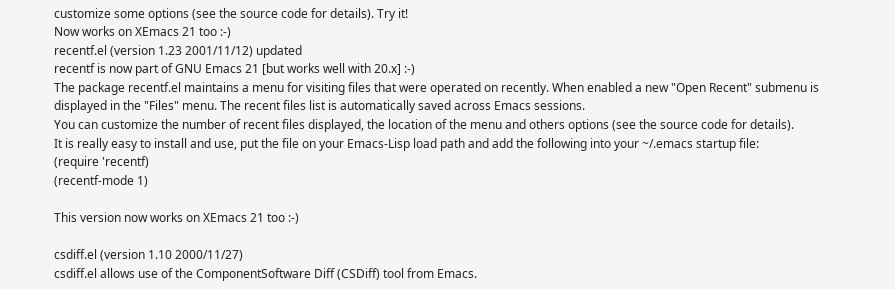customize some options (see the source code for details). Try it!
Now works on XEmacs 21 too :-)
recentf.el (version 1.23 2001/11/12) updated
recentf is now part of GNU Emacs 21 [but works well with 20.x] :-)
The package recentf.el maintains a menu for visiting files that were operated on recently. When enabled a new "Open Recent" submenu is displayed in the "Files" menu. The recent files list is automatically saved across Emacs sessions.
You can customize the number of recent files displayed, the location of the menu and others options (see the source code for details).
It is really easy to install and use, put the file on your Emacs-Lisp load path and add the following into your ~/.emacs startup file:
(require 'recentf)
(recentf-mode 1)

This version now works on XEmacs 21 too :-)

csdiff.el (version 1.10 2000/11/27)
csdiff.el allows use of the ComponentSoftware Diff (CSDiff) tool from Emacs.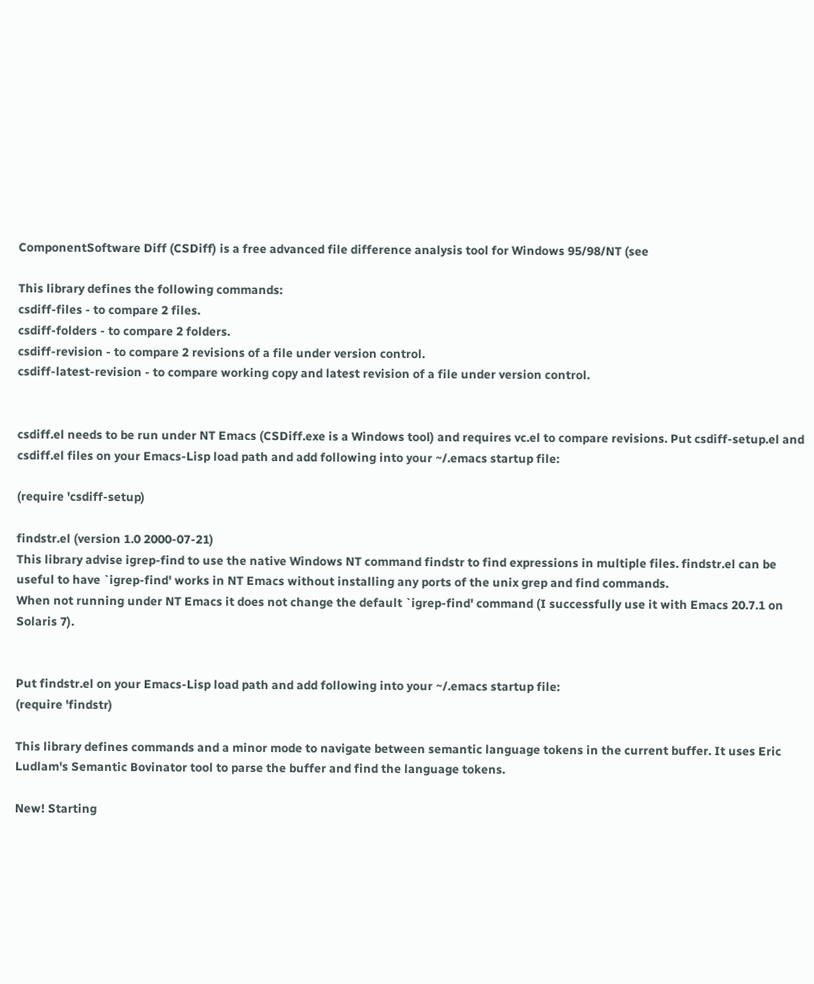ComponentSoftware Diff (CSDiff) is a free advanced file difference analysis tool for Windows 95/98/NT (see

This library defines the following commands:
csdiff-files - to compare 2 files.
csdiff-folders - to compare 2 folders.
csdiff-revision - to compare 2 revisions of a file under version control.
csdiff-latest-revision - to compare working copy and latest revision of a file under version control.


csdiff.el needs to be run under NT Emacs (CSDiff.exe is a Windows tool) and requires vc.el to compare revisions. Put csdiff-setup.el and csdiff.el files on your Emacs-Lisp load path and add following into your ~/.emacs startup file:

(require 'csdiff-setup)

findstr.el (version 1.0 2000-07-21)
This library advise igrep-find to use the native Windows NT command findstr to find expressions in multiple files. findstr.el can be useful to have `igrep-find' works in NT Emacs without installing any ports of the unix grep and find commands.
When not running under NT Emacs it does not change the default `igrep-find' command (I successfully use it with Emacs 20.7.1 on Solaris 7).


Put findstr.el on your Emacs-Lisp load path and add following into your ~/.emacs startup file:
(require 'findstr)

This library defines commands and a minor mode to navigate between semantic language tokens in the current buffer. It uses Eric Ludlam's Semantic Bovinator tool to parse the buffer and find the language tokens.

New! Starting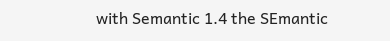with Semantic 1.4 the SEmantic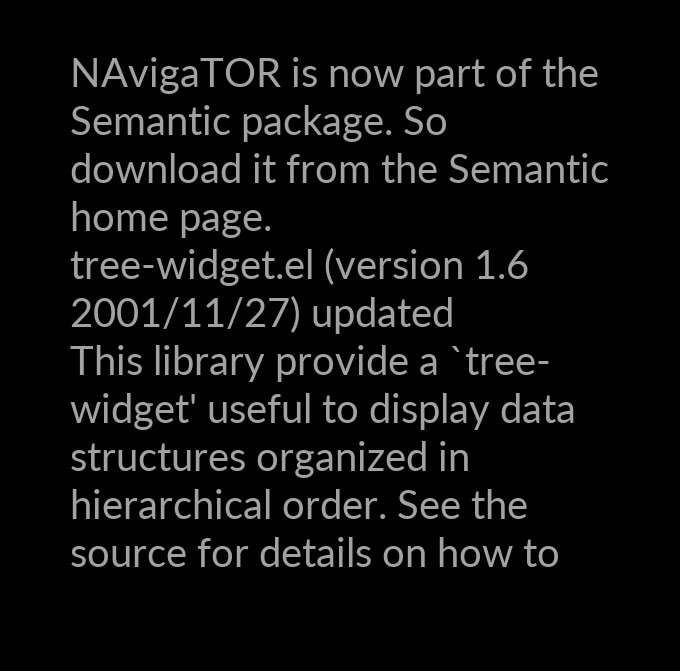NAvigaTOR is now part of the Semantic package. So download it from the Semantic home page.
tree-widget.el (version 1.6 2001/11/27) updated
This library provide a `tree-widget' useful to display data structures organized in hierarchical order. See the source for details on how to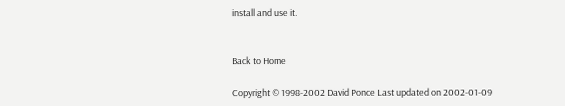install and use it.


Back to Home

Copyright © 1998-2002 David Ponce Last updated on 2002-01-09